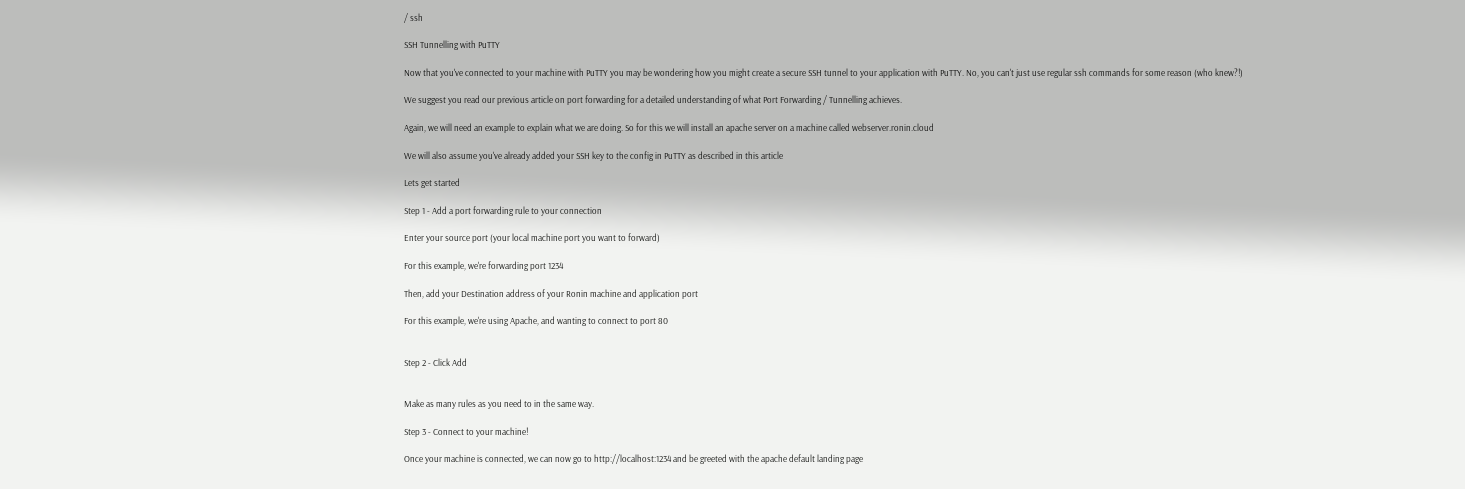/ ssh

SSH Tunnelling with PuTTY

Now that you've connected to your machine with PuTTY you may be wondering how you might create a secure SSH tunnel to your application with PuTTY. No, you can't just use regular ssh commands for some reason (who knew?!)

We suggest you read our previous article on port forwarding for a detailed understanding of what Port Forwarding / Tunnelling achieves.

Again, we will need an example to explain what we are doing. So for this we will install an apache server on a machine called webserver.ronin.cloud

We will also assume you've already added your SSH key to the config in PuTTY as described in this article

Lets get started

Step 1 - Add a port forwarding rule to your connection

Enter your source port (your local machine port you want to forward)

For this example, we're forwarding port 1234

Then, add your Destination address of your Ronin machine and application port

For this example, we're using Apache, and wanting to connect to port 80


Step 2 - Click Add


Make as many rules as you need to in the same way.

Step 3 - Connect to your machine!

Once your machine is connected, we can now go to http://localhost:1234 and be greeted with the apache default landing page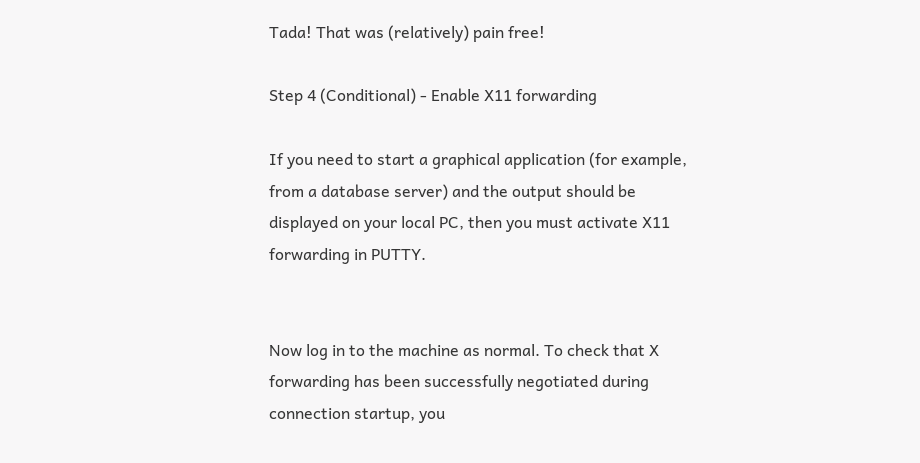Tada! That was (relatively) pain free!

Step 4 (Conditional) - Enable X11 forwarding

If you need to start a graphical application (for example, from a database server) and the output should be displayed on your local PC, then you must activate X11 forwarding in PUTTY.


Now log in to the machine as normal. To check that X forwarding has been successfully negotiated during connection startup, you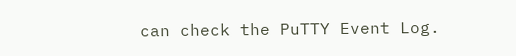can check the PuTTY Event Log.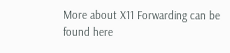More about X11 Forwarding can be found here